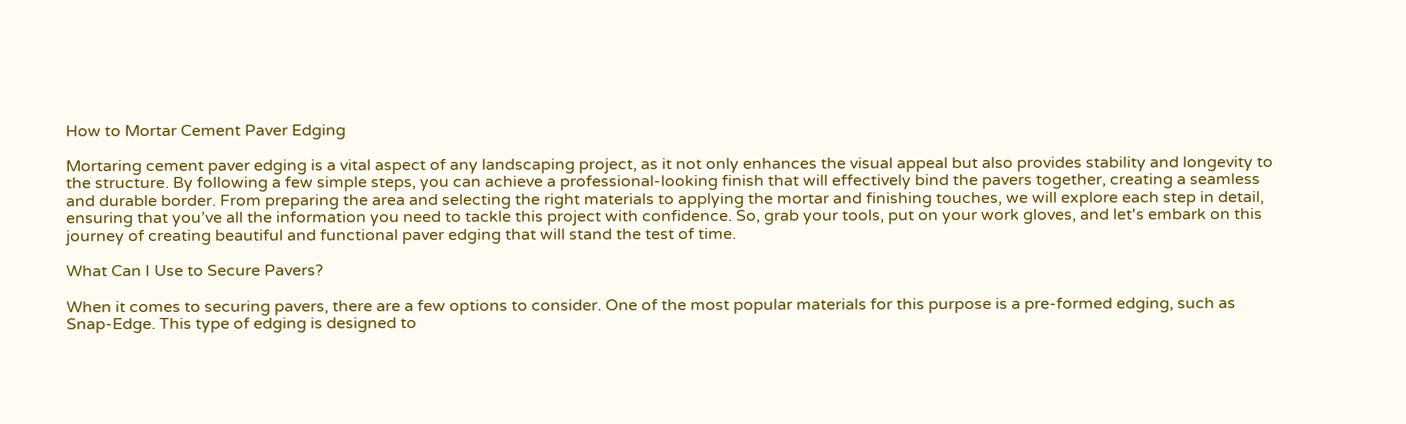How to Mortar Cement Paver Edging

Mortaring cement paver edging is a vital aspect of any landscaping project, as it not only enhances the visual appeal but also provides stability and longevity to the structure. By following a few simple steps, you can achieve a professional-looking finish that will effectively bind the pavers together, creating a seamless and durable border. From preparing the area and selecting the right materials to applying the mortar and finishing touches, we will explore each step in detail, ensuring that you’ve all the information you need to tackle this project with confidence. So, grab your tools, put on your work gloves, and let's embark on this journey of creating beautiful and functional paver edging that will stand the test of time.

What Can I Use to Secure Pavers?

When it comes to securing pavers, there are a few options to consider. One of the most popular materials for this purpose is a pre-formed edging, such as Snap-Edge. This type of edging is designed to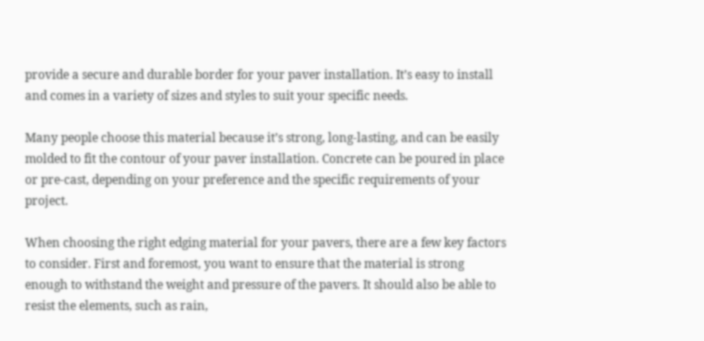provide a secure and durable border for your paver installation. It’s easy to install and comes in a variety of sizes and styles to suit your specific needs.

Many people choose this material because it’s strong, long-lasting, and can be easily molded to fit the contour of your paver installation. Concrete can be poured in place or pre-cast, depending on your preference and the specific requirements of your project.

When choosing the right edging material for your pavers, there are a few key factors to consider. First and foremost, you want to ensure that the material is strong enough to withstand the weight and pressure of the pavers. It should also be able to resist the elements, such as rain,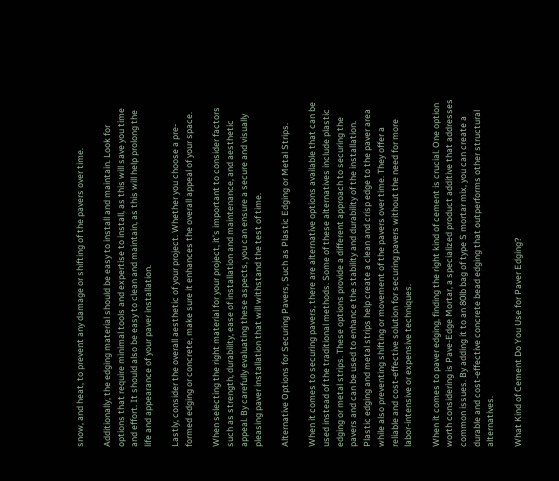snow, and heat, to prevent any damage or shifting of the pavers over time.

Additionally, the edging material should be easy to install and maintain. Look for options that require minimal tools and expertise to install, as this will save you time and effort. It should also be easy to clean and maintain, as this will help prolong the life and appearance of your paver installation.

Lastly, consider the overall aesthetic of your project. Whether you choose a pre-formed edging or concrete, make sure it enhances the overall appeal of your space.

When selecting the right material for your project, it’s important to consider factors such as strength, durability, ease of installation and maintenance, and aesthetic appeal. By carefully evaluating these aspects, you can ensure a secure and visually pleasing paver installation that will withstand the test of time.

Alternative Options for Securing Pavers, Such as Plastic Edging or Metal Strips.

When it comes to securing pavers, there are alternative options available that can be used instead of the traditional methods. Some of these alternatives include plastic edging or metal strips. These options provide a different approach to securing the pavers and can be used to enhance the stability and durability of the installation. Plastic edging and metal strips help create a clean and crisp edge to the paver area while also preventing shifting or movement of the pavers over time. They offer a reliable and cost-effective solution for securing pavers without the need for more labor-intensive or expensive techniques.

When it comes to paver edging, finding the right kind of cement is crucial. One option worth considering is Pave-Edge Mortar, a specialized product additive that addresses common issues. By adding it to an 80lb bag of type S mortar mix, you can create a durable and cost-effective concrete bead edging that outperforms other structural alternatives.

What Kind of Cement Do You Use for Paver Edging?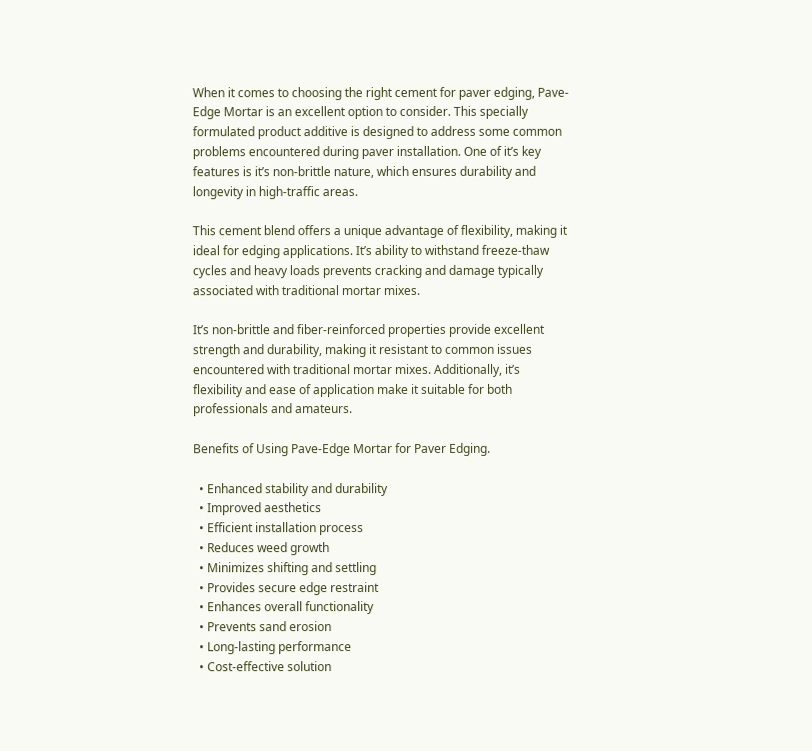When it comes to choosing the right cement for paver edging, Pave-Edge Mortar is an excellent option to consider. This specially formulated product additive is designed to address some common problems encountered during paver installation. One of it’s key features is it’s non-brittle nature, which ensures durability and longevity in high-traffic areas.

This cement blend offers a unique advantage of flexibility, making it ideal for edging applications. It’s ability to withstand freeze-thaw cycles and heavy loads prevents cracking and damage typically associated with traditional mortar mixes.

It’s non-brittle and fiber-reinforced properties provide excellent strength and durability, making it resistant to common issues encountered with traditional mortar mixes. Additionally, it’s flexibility and ease of application make it suitable for both professionals and amateurs.

Benefits of Using Pave-Edge Mortar for Paver Edging.

  • Enhanced stability and durability
  • Improved aesthetics
  • Efficient installation process
  • Reduces weed growth
  • Minimizes shifting and settling
  • Provides secure edge restraint
  • Enhances overall functionality
  • Prevents sand erosion
  • Long-lasting performance
  • Cost-effective solution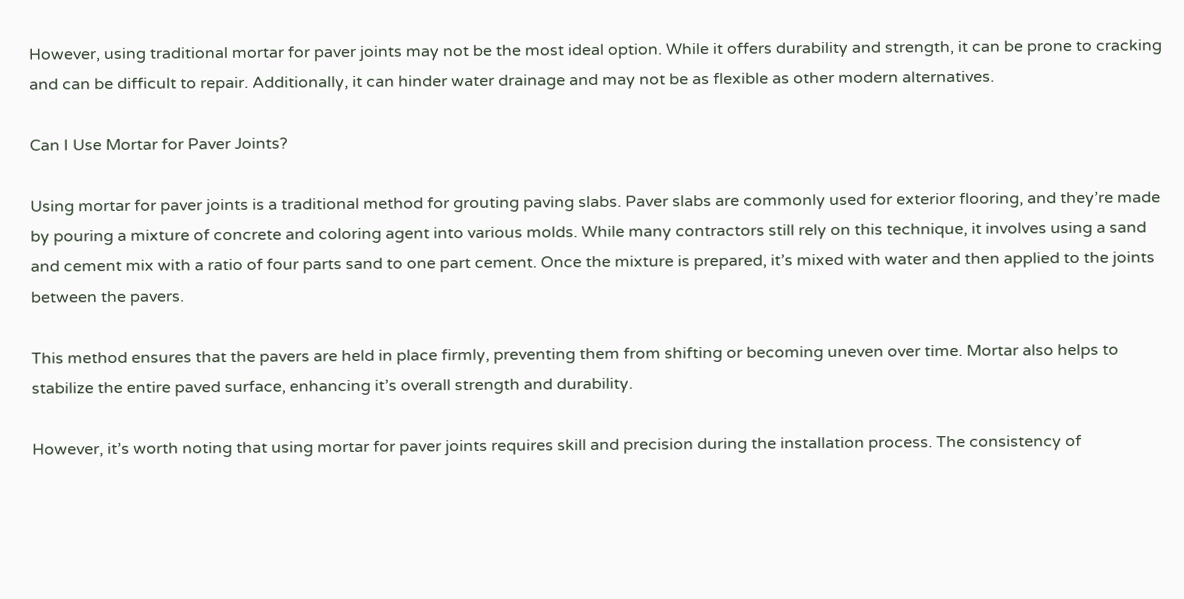However, using traditional mortar for paver joints may not be the most ideal option. While it offers durability and strength, it can be prone to cracking and can be difficult to repair. Additionally, it can hinder water drainage and may not be as flexible as other modern alternatives.

Can I Use Mortar for Paver Joints?

Using mortar for paver joints is a traditional method for grouting paving slabs. Paver slabs are commonly used for exterior flooring, and they’re made by pouring a mixture of concrete and coloring agent into various molds. While many contractors still rely on this technique, it involves using a sand and cement mix with a ratio of four parts sand to one part cement. Once the mixture is prepared, it’s mixed with water and then applied to the joints between the pavers.

This method ensures that the pavers are held in place firmly, preventing them from shifting or becoming uneven over time. Mortar also helps to stabilize the entire paved surface, enhancing it’s overall strength and durability.

However, it’s worth noting that using mortar for paver joints requires skill and precision during the installation process. The consistency of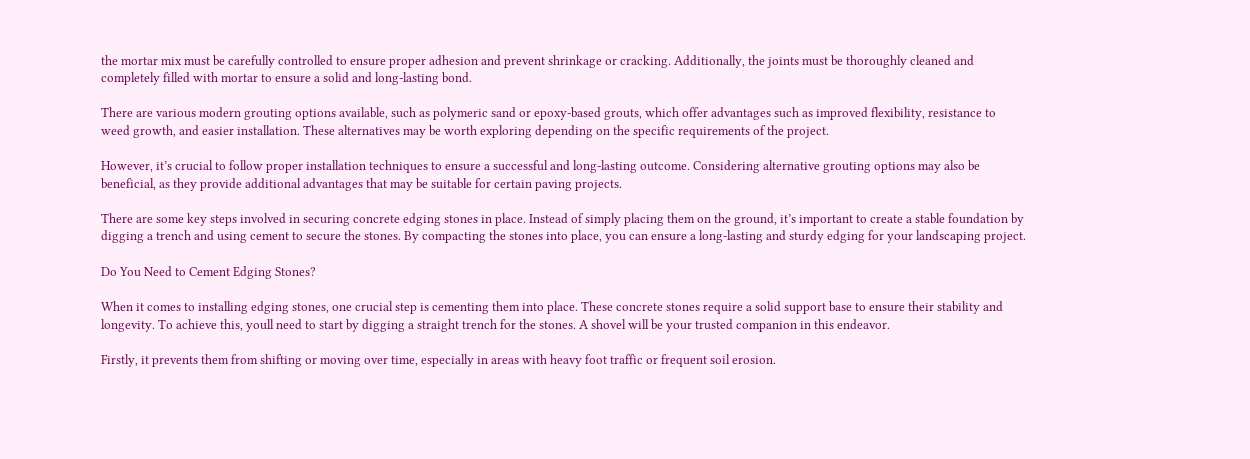the mortar mix must be carefully controlled to ensure proper adhesion and prevent shrinkage or cracking. Additionally, the joints must be thoroughly cleaned and completely filled with mortar to ensure a solid and long-lasting bond.

There are various modern grouting options available, such as polymeric sand or epoxy-based grouts, which offer advantages such as improved flexibility, resistance to weed growth, and easier installation. These alternatives may be worth exploring depending on the specific requirements of the project.

However, it’s crucial to follow proper installation techniques to ensure a successful and long-lasting outcome. Considering alternative grouting options may also be beneficial, as they provide additional advantages that may be suitable for certain paving projects.

There are some key steps involved in securing concrete edging stones in place. Instead of simply placing them on the ground, it’s important to create a stable foundation by digging a trench and using cement to secure the stones. By compacting the stones into place, you can ensure a long-lasting and sturdy edging for your landscaping project.

Do You Need to Cement Edging Stones?

When it comes to installing edging stones, one crucial step is cementing them into place. These concrete stones require a solid support base to ensure their stability and longevity. To achieve this, youll need to start by digging a straight trench for the stones. A shovel will be your trusted companion in this endeavor.

Firstly, it prevents them from shifting or moving over time, especially in areas with heavy foot traffic or frequent soil erosion.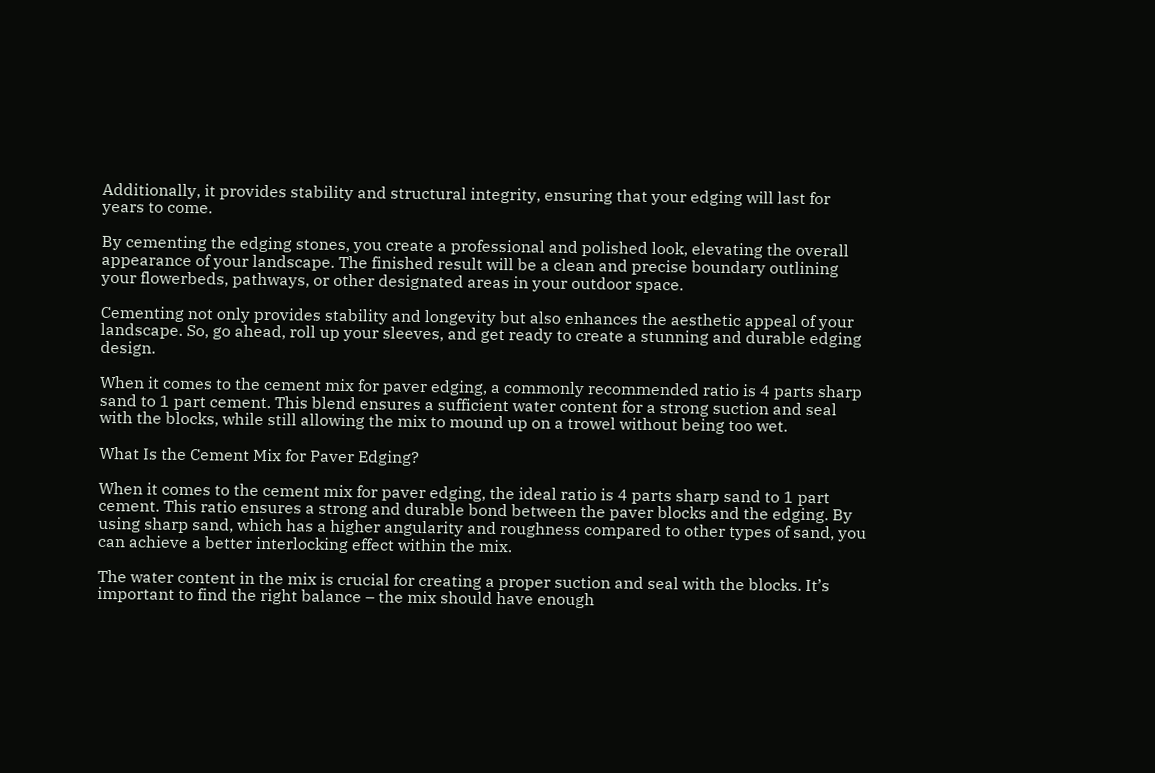Additionally, it provides stability and structural integrity, ensuring that your edging will last for years to come.

By cementing the edging stones, you create a professional and polished look, elevating the overall appearance of your landscape. The finished result will be a clean and precise boundary outlining your flowerbeds, pathways, or other designated areas in your outdoor space.

Cementing not only provides stability and longevity but also enhances the aesthetic appeal of your landscape. So, go ahead, roll up your sleeves, and get ready to create a stunning and durable edging design.

When it comes to the cement mix for paver edging, a commonly recommended ratio is 4 parts sharp sand to 1 part cement. This blend ensures a sufficient water content for a strong suction and seal with the blocks, while still allowing the mix to mound up on a trowel without being too wet.

What Is the Cement Mix for Paver Edging?

When it comes to the cement mix for paver edging, the ideal ratio is 4 parts sharp sand to 1 part cement. This ratio ensures a strong and durable bond between the paver blocks and the edging. By using sharp sand, which has a higher angularity and roughness compared to other types of sand, you can achieve a better interlocking effect within the mix.

The water content in the mix is crucial for creating a proper suction and seal with the blocks. It’s important to find the right balance – the mix should have enough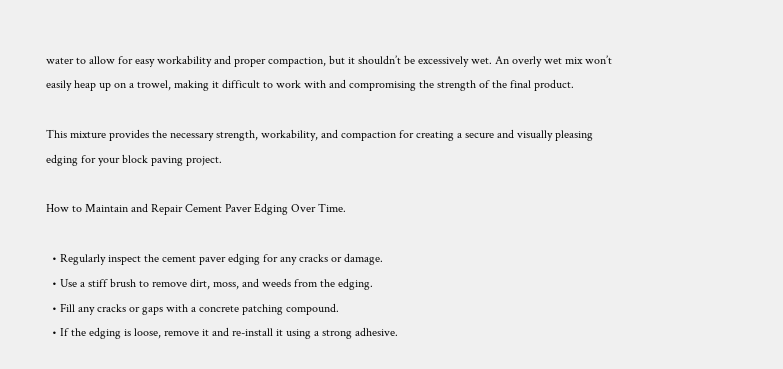water to allow for easy workability and proper compaction, but it shouldn’t be excessively wet. An overly wet mix won’t easily heap up on a trowel, making it difficult to work with and compromising the strength of the final product.

This mixture provides the necessary strength, workability, and compaction for creating a secure and visually pleasing edging for your block paving project.

How to Maintain and Repair Cement Paver Edging Over Time.

  • Regularly inspect the cement paver edging for any cracks or damage.
  • Use a stiff brush to remove dirt, moss, and weeds from the edging.
  • Fill any cracks or gaps with a concrete patching compound.
  • If the edging is loose, remove it and re-install it using a strong adhesive.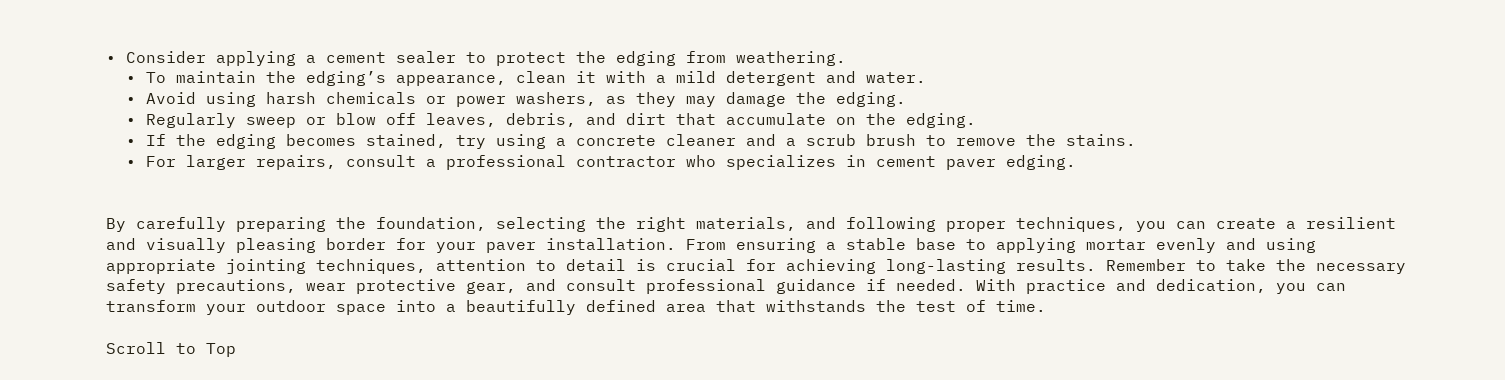• Consider applying a cement sealer to protect the edging from weathering.
  • To maintain the edging’s appearance, clean it with a mild detergent and water.
  • Avoid using harsh chemicals or power washers, as they may damage the edging.
  • Regularly sweep or blow off leaves, debris, and dirt that accumulate on the edging.
  • If the edging becomes stained, try using a concrete cleaner and a scrub brush to remove the stains.
  • For larger repairs, consult a professional contractor who specializes in cement paver edging.


By carefully preparing the foundation, selecting the right materials, and following proper techniques, you can create a resilient and visually pleasing border for your paver installation. From ensuring a stable base to applying mortar evenly and using appropriate jointing techniques, attention to detail is crucial for achieving long-lasting results. Remember to take the necessary safety precautions, wear protective gear, and consult professional guidance if needed. With practice and dedication, you can transform your outdoor space into a beautifully defined area that withstands the test of time.

Scroll to Top